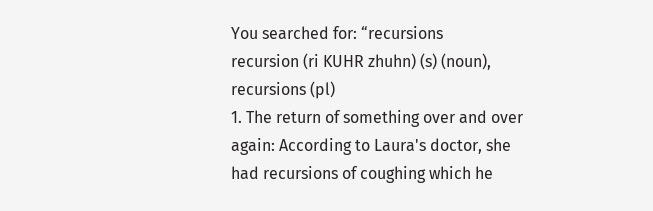You searched for: “recursions
recursion (ri KUHR zhuhn) (s) (noun), recursions (pl)
1. The return of something over and over again: According to Laura's doctor, she had recursions of coughing which he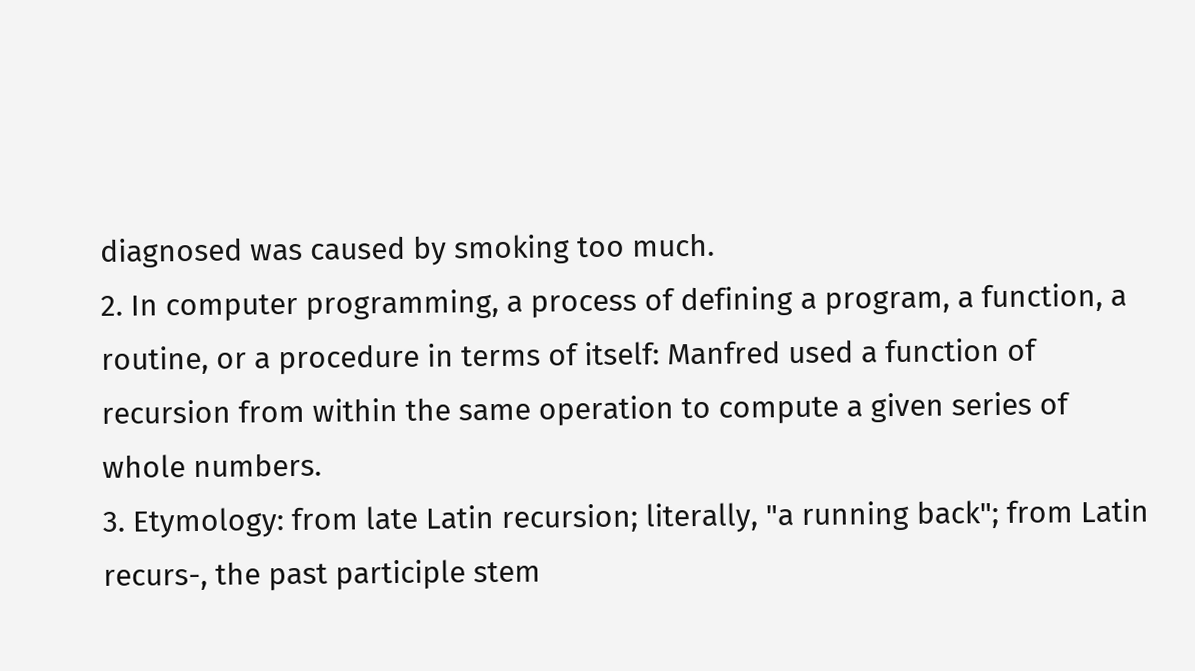diagnosed was caused by smoking too much.
2. In computer programming, a process of defining a program, a function, a routine, or a procedure in terms of itself: Manfred used a function of recursion from within the same operation to compute a given series of whole numbers.
3. Etymology: from late Latin recursion; literally, "a running back"; from Latin recurs-, the past participle stem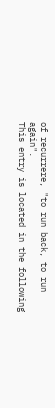of recurrere, "to run back, to run again".
This entry is located in the following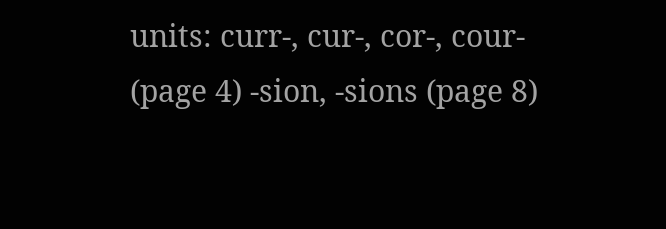units: curr-, cur-, cor-, cour- (page 4) -sion, -sions (page 8)